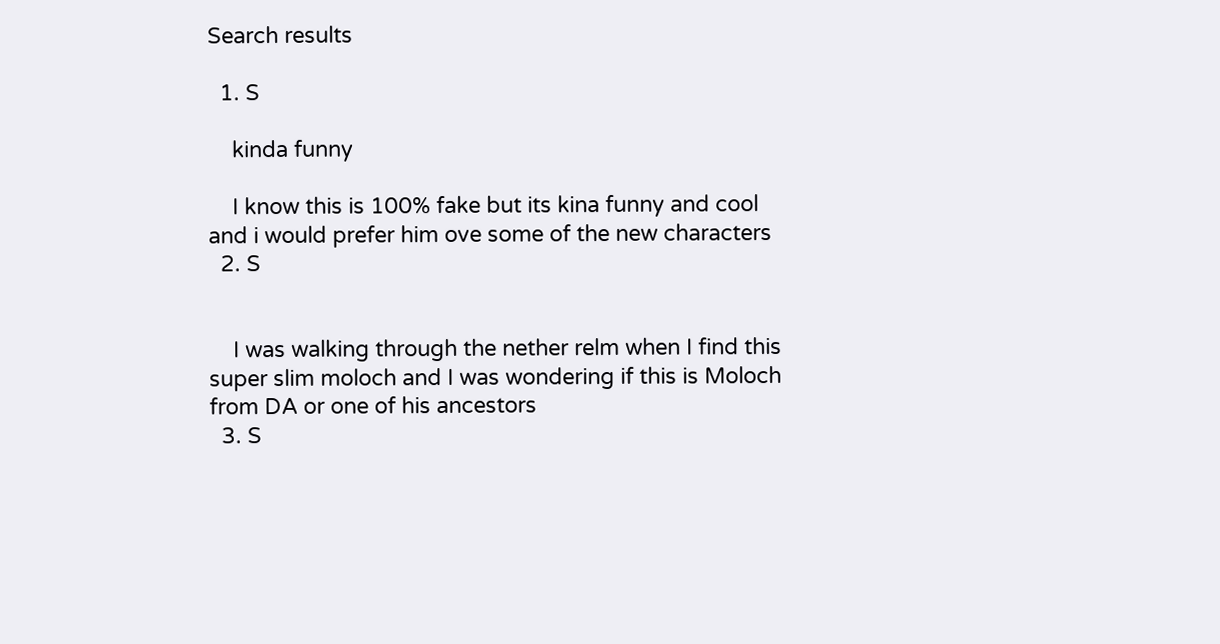Search results

  1. S

    kinda funny

    I know this is 100% fake but its kina funny and cool and i would prefer him ove some of the new characters
  2. S


    I was walking through the nether relm when I find this super slim moloch and I was wondering if this is Moloch from DA or one of his ancestors
  3. S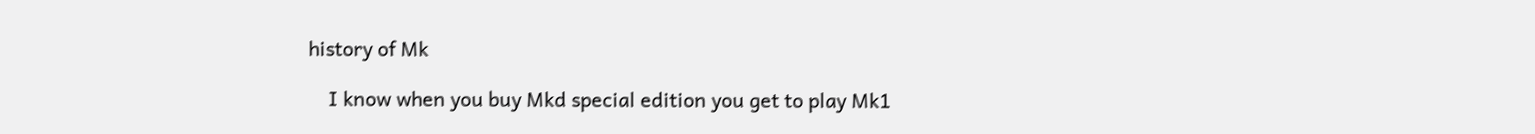history of Mk

    I know when you buy Mkd special edition you get to play Mk1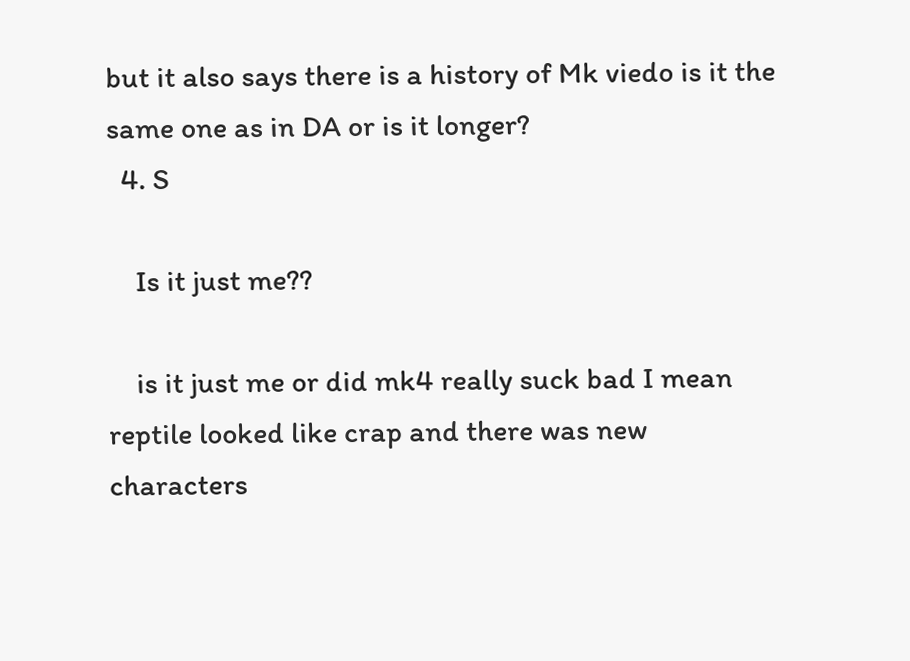but it also says there is a history of Mk viedo is it the same one as in DA or is it longer?
  4. S

    Is it just me??

    is it just me or did mk4 really suck bad I mean reptile looked like crap and there was new characters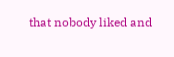that nobody liked and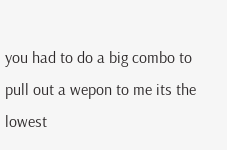you had to do a big combo to pull out a wepon to me its the lowest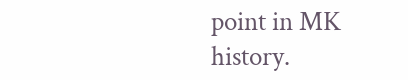point in MK history.